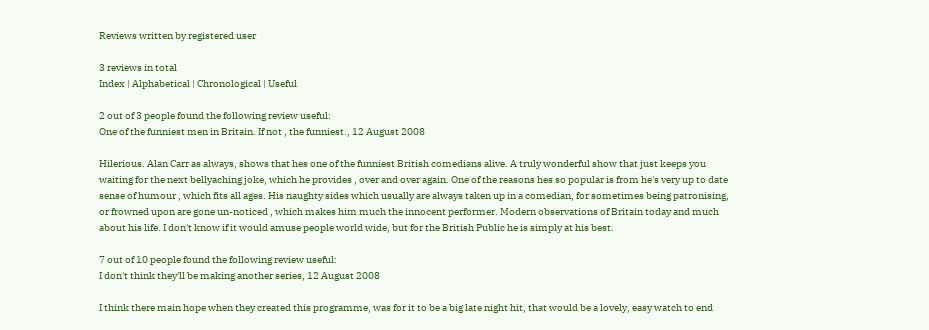Reviews written by registered user

3 reviews in total
Index | Alphabetical | Chronological | Useful

2 out of 3 people found the following review useful:
One of the funniest men in Britain. If not , the funniest., 12 August 2008

Hilerious. Alan Carr as always, shows that hes one of the funniest British comedians alive. A truly wonderful show that just keeps you waiting for the next bellyaching joke, which he provides , over and over again. One of the reasons hes so popular is from he's very up to date sense of humour , which fits all ages. His naughty sides which usually are always taken up in a comedian, for sometimes being patronising, or frowned upon are gone un-noticed , which makes him much the innocent performer. Modern observations of Britain today and much about his life. I don't know if it would amuse people world wide, but for the British Public he is simply at his best.

7 out of 10 people found the following review useful:
I don't think they'll be making another series, 12 August 2008

I think there main hope when they created this programme, was for it to be a big late night hit, that would be a lovely, easy watch to end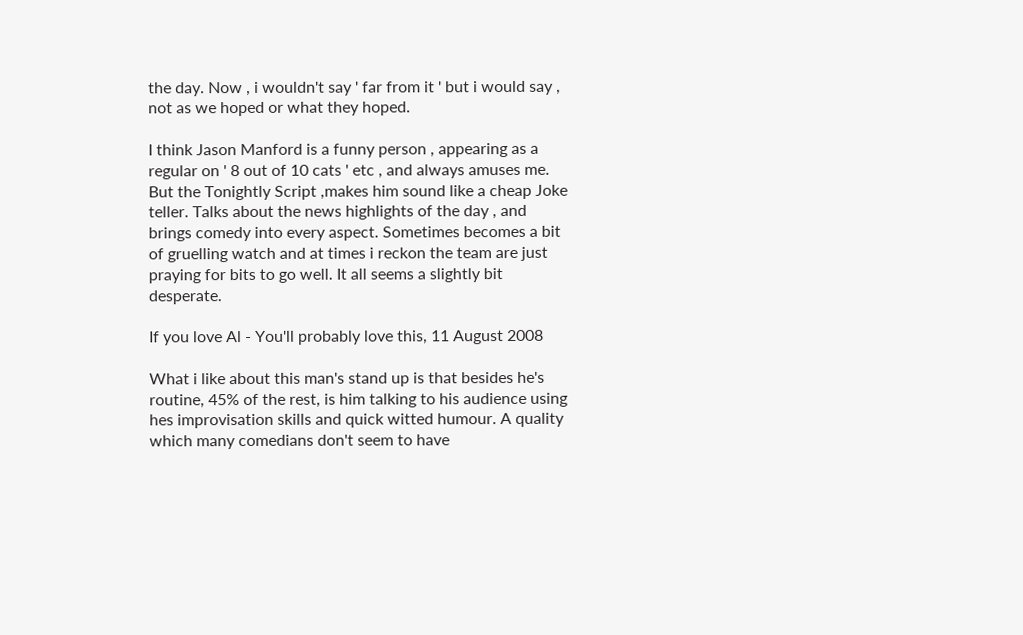the day. Now , i wouldn't say ' far from it ' but i would say , not as we hoped or what they hoped.

I think Jason Manford is a funny person , appearing as a regular on ' 8 out of 10 cats ' etc , and always amuses me. But the Tonightly Script ,makes him sound like a cheap Joke teller. Talks about the news highlights of the day , and brings comedy into every aspect. Sometimes becomes a bit of gruelling watch and at times i reckon the team are just praying for bits to go well. It all seems a slightly bit desperate.

If you love Al - You'll probably love this, 11 August 2008

What i like about this man's stand up is that besides he's routine, 45% of the rest, is him talking to his audience using hes improvisation skills and quick witted humour. A quality which many comedians don't seem to have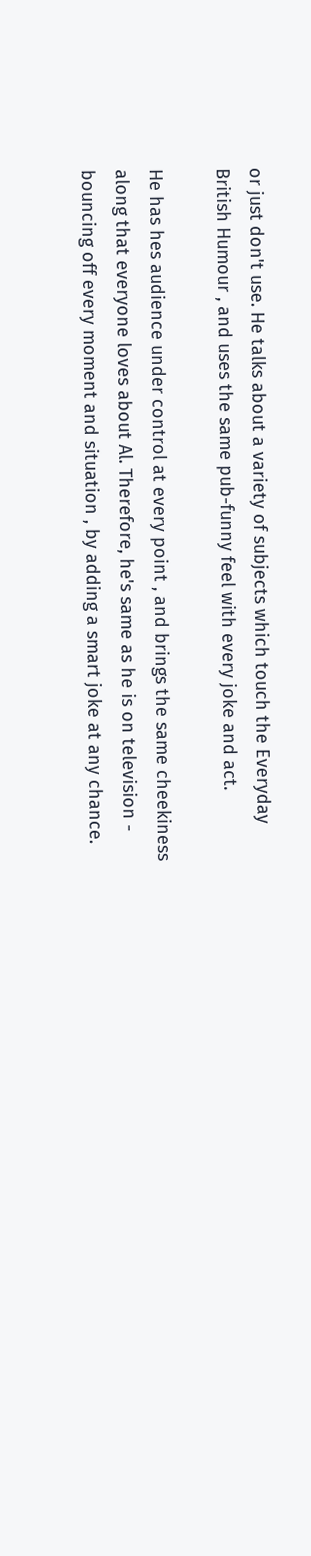or just don't use. He talks about a variety of subjects which touch the Everyday British Humour , and uses the same pub-funny feel with every joke and act.

He has hes audience under control at every point , and brings the same cheekiness along that everyone loves about Al. Therefore, he's same as he is on television - bouncing off every moment and situation , by adding a smart joke at any chance.